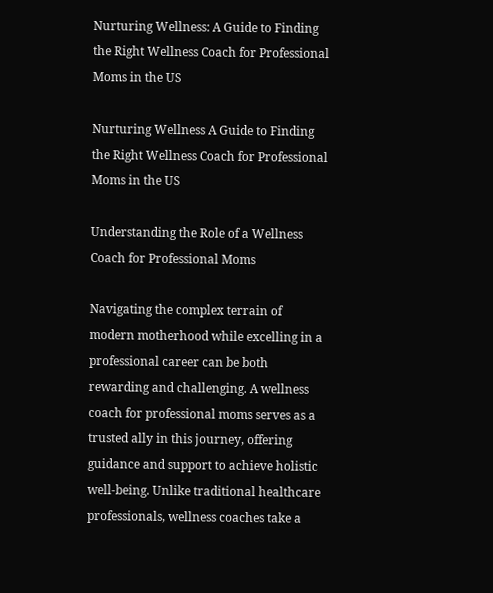Nurturing Wellness: A Guide to Finding the Right Wellness Coach for Professional Moms in the US

Nurturing Wellness A Guide to Finding the Right Wellness Coach for Professional Moms in the US

Understanding the Role of a Wellness Coach for Professional Moms

Navigating the complex terrain of modern motherhood while excelling in a professional career can be both rewarding and challenging. A wellness coach for professional moms serves as a trusted ally in this journey, offering guidance and support to achieve holistic well-being. Unlike traditional healthcare professionals, wellness coaches take a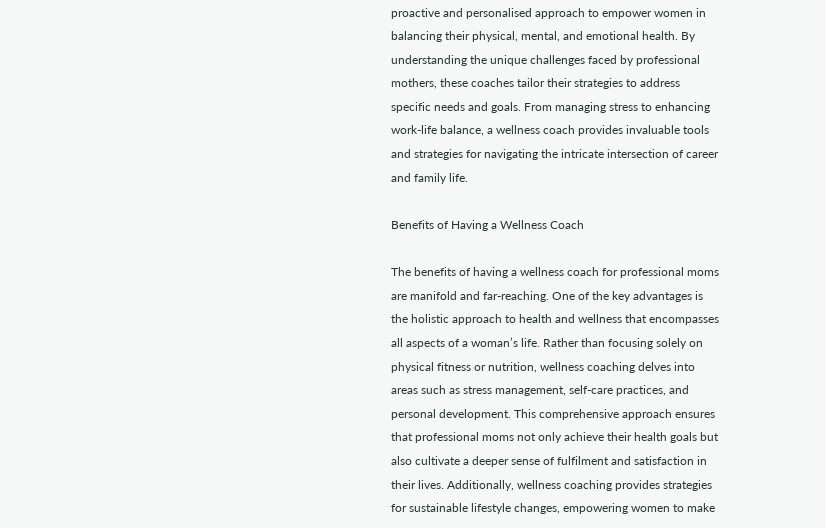proactive and personalised approach to empower women in balancing their physical, mental, and emotional health. By understanding the unique challenges faced by professional mothers, these coaches tailor their strategies to address specific needs and goals. From managing stress to enhancing work-life balance, a wellness coach provides invaluable tools and strategies for navigating the intricate intersection of career and family life.

Benefits of Having a Wellness Coach

The benefits of having a wellness coach for professional moms are manifold and far-reaching. One of the key advantages is the holistic approach to health and wellness that encompasses all aspects of a woman’s life. Rather than focusing solely on physical fitness or nutrition, wellness coaching delves into areas such as stress management, self-care practices, and personal development. This comprehensive approach ensures that professional moms not only achieve their health goals but also cultivate a deeper sense of fulfilment and satisfaction in their lives. Additionally, wellness coaching provides strategies for sustainable lifestyle changes, empowering women to make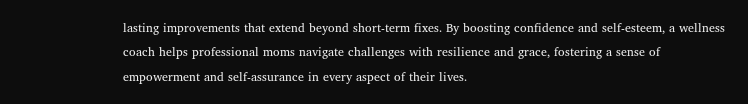lasting improvements that extend beyond short-term fixes. By boosting confidence and self-esteem, a wellness coach helps professional moms navigate challenges with resilience and grace, fostering a sense of empowerment and self-assurance in every aspect of their lives.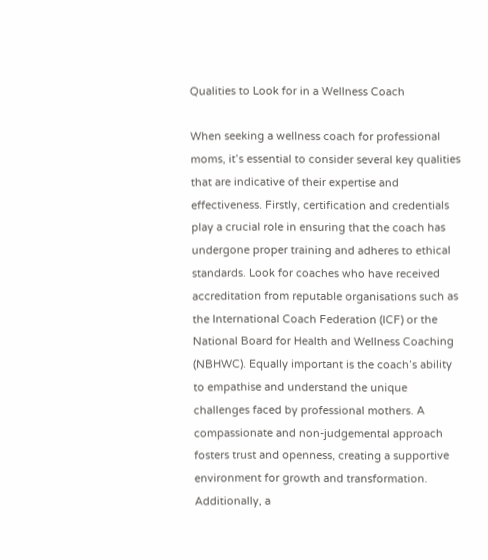Qualities to Look for in a Wellness Coach

When seeking a wellness coach for professional moms, it’s essential to consider several key qualities that are indicative of their expertise and effectiveness. Firstly, certification and credentials play a crucial role in ensuring that the coach has undergone proper training and adheres to ethical standards. Look for coaches who have received accreditation from reputable organisations such as the International Coach Federation (ICF) or the National Board for Health and Wellness Coaching (NBHWC). Equally important is the coach’s ability to empathise and understand the unique challenges faced by professional mothers. A compassionate and non-judgemental approach fosters trust and openness, creating a supportive environment for growth and transformation. Additionally, a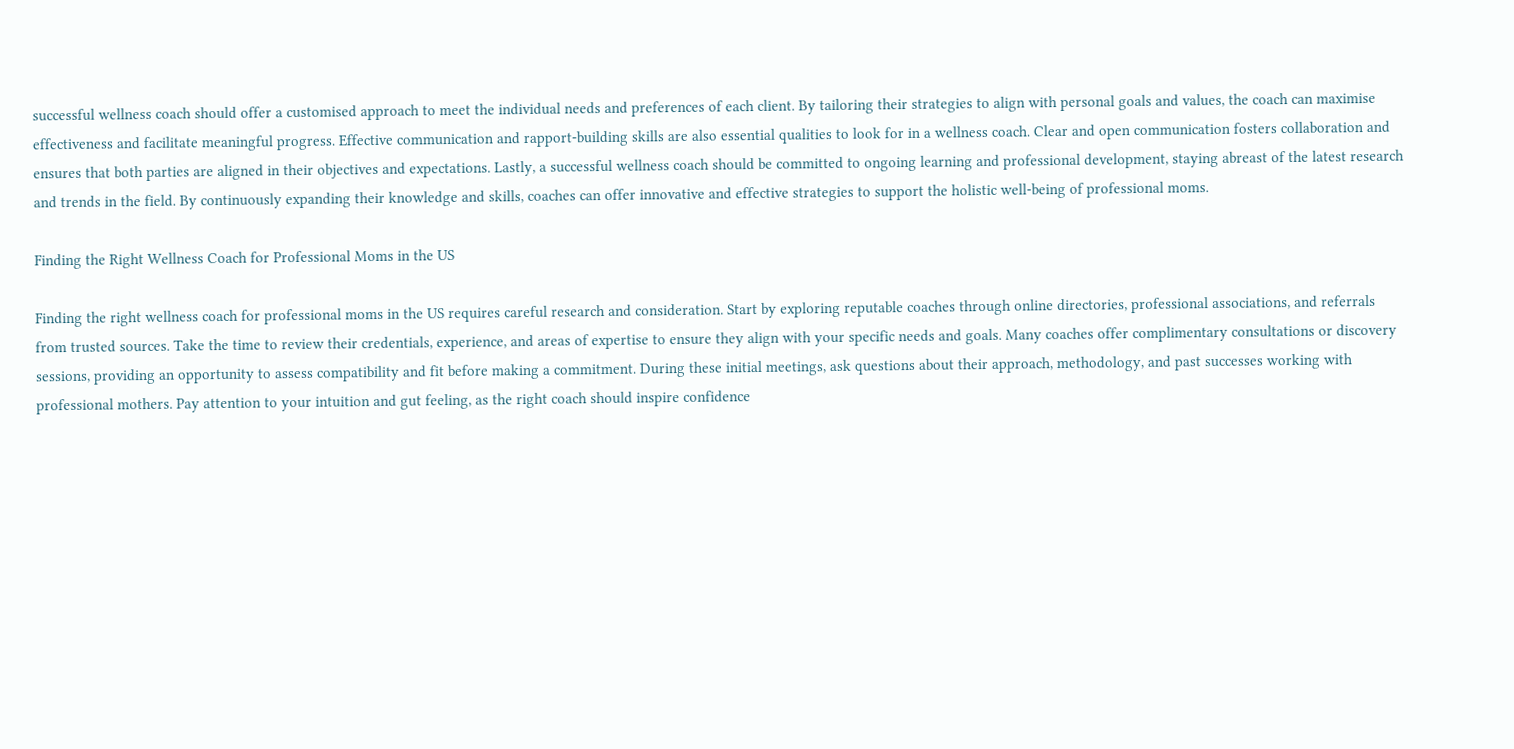successful wellness coach should offer a customised approach to meet the individual needs and preferences of each client. By tailoring their strategies to align with personal goals and values, the coach can maximise effectiveness and facilitate meaningful progress. Effective communication and rapport-building skills are also essential qualities to look for in a wellness coach. Clear and open communication fosters collaboration and ensures that both parties are aligned in their objectives and expectations. Lastly, a successful wellness coach should be committed to ongoing learning and professional development, staying abreast of the latest research and trends in the field. By continuously expanding their knowledge and skills, coaches can offer innovative and effective strategies to support the holistic well-being of professional moms.

Finding the Right Wellness Coach for Professional Moms in the US

Finding the right wellness coach for professional moms in the US requires careful research and consideration. Start by exploring reputable coaches through online directories, professional associations, and referrals from trusted sources. Take the time to review their credentials, experience, and areas of expertise to ensure they align with your specific needs and goals. Many coaches offer complimentary consultations or discovery sessions, providing an opportunity to assess compatibility and fit before making a commitment. During these initial meetings, ask questions about their approach, methodology, and past successes working with professional mothers. Pay attention to your intuition and gut feeling, as the right coach should inspire confidence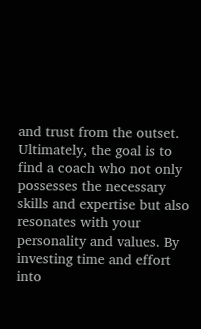and trust from the outset. Ultimately, the goal is to find a coach who not only possesses the necessary skills and expertise but also resonates with your personality and values. By investing time and effort into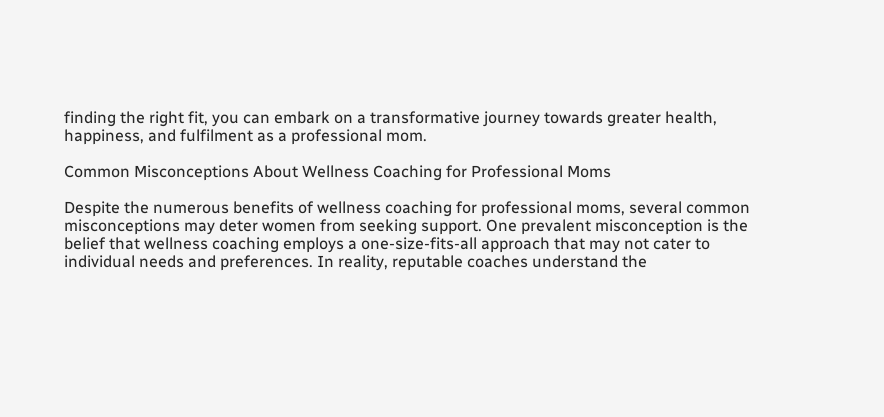finding the right fit, you can embark on a transformative journey towards greater health, happiness, and fulfilment as a professional mom.

Common Misconceptions About Wellness Coaching for Professional Moms

Despite the numerous benefits of wellness coaching for professional moms, several common misconceptions may deter women from seeking support. One prevalent misconception is the belief that wellness coaching employs a one-size-fits-all approach that may not cater to individual needs and preferences. In reality, reputable coaches understand the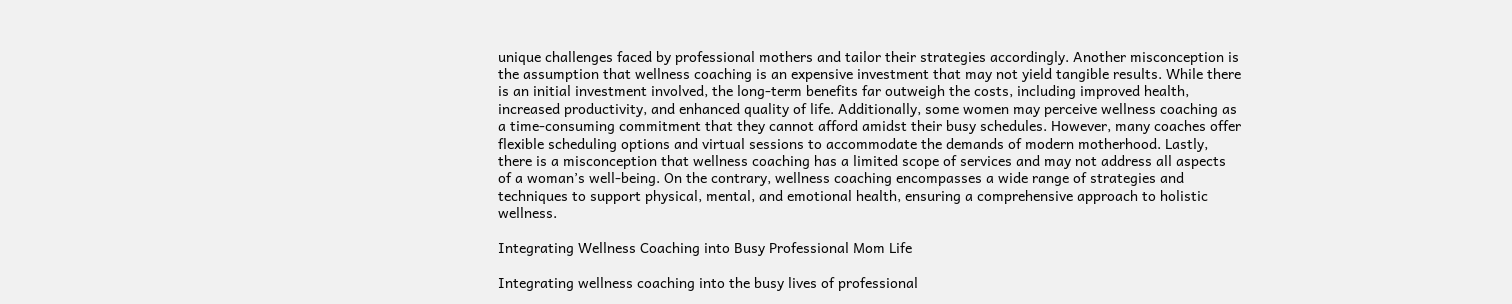unique challenges faced by professional mothers and tailor their strategies accordingly. Another misconception is the assumption that wellness coaching is an expensive investment that may not yield tangible results. While there is an initial investment involved, the long-term benefits far outweigh the costs, including improved health, increased productivity, and enhanced quality of life. Additionally, some women may perceive wellness coaching as a time-consuming commitment that they cannot afford amidst their busy schedules. However, many coaches offer flexible scheduling options and virtual sessions to accommodate the demands of modern motherhood. Lastly, there is a misconception that wellness coaching has a limited scope of services and may not address all aspects of a woman’s well-being. On the contrary, wellness coaching encompasses a wide range of strategies and techniques to support physical, mental, and emotional health, ensuring a comprehensive approach to holistic wellness.

Integrating Wellness Coaching into Busy Professional Mom Life

Integrating wellness coaching into the busy lives of professional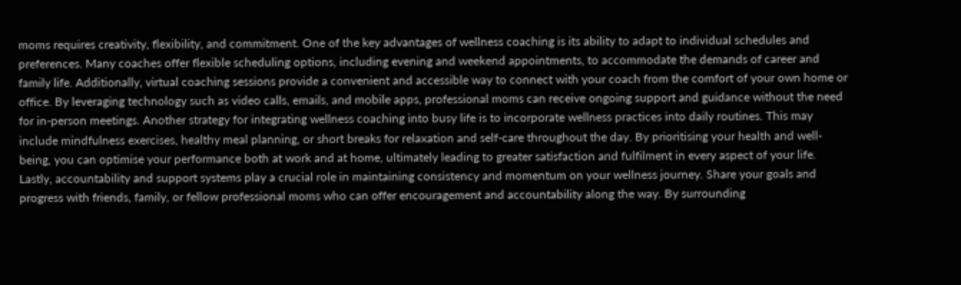moms requires creativity, flexibility, and commitment. One of the key advantages of wellness coaching is its ability to adapt to individual schedules and preferences. Many coaches offer flexible scheduling options, including evening and weekend appointments, to accommodate the demands of career and family life. Additionally, virtual coaching sessions provide a convenient and accessible way to connect with your coach from the comfort of your own home or office. By leveraging technology such as video calls, emails, and mobile apps, professional moms can receive ongoing support and guidance without the need for in-person meetings. Another strategy for integrating wellness coaching into busy life is to incorporate wellness practices into daily routines. This may include mindfulness exercises, healthy meal planning, or short breaks for relaxation and self-care throughout the day. By prioritising your health and well-being, you can optimise your performance both at work and at home, ultimately leading to greater satisfaction and fulfilment in every aspect of your life. Lastly, accountability and support systems play a crucial role in maintaining consistency and momentum on your wellness journey. Share your goals and progress with friends, family, or fellow professional moms who can offer encouragement and accountability along the way. By surrounding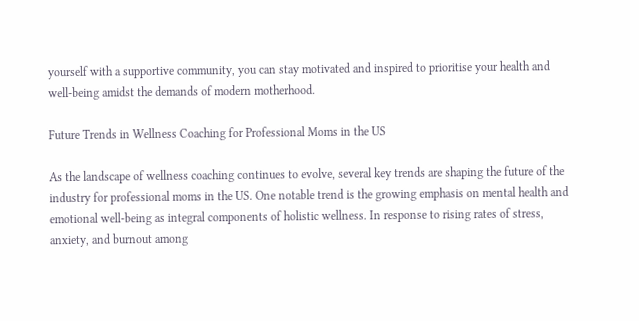yourself with a supportive community, you can stay motivated and inspired to prioritise your health and well-being amidst the demands of modern motherhood.

Future Trends in Wellness Coaching for Professional Moms in the US

As the landscape of wellness coaching continues to evolve, several key trends are shaping the future of the industry for professional moms in the US. One notable trend is the growing emphasis on mental health and emotional well-being as integral components of holistic wellness. In response to rising rates of stress, anxiety, and burnout among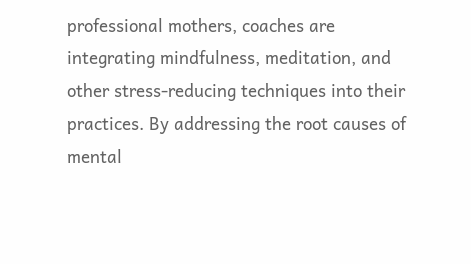professional mothers, coaches are integrating mindfulness, meditation, and other stress-reducing techniques into their practices. By addressing the root causes of mental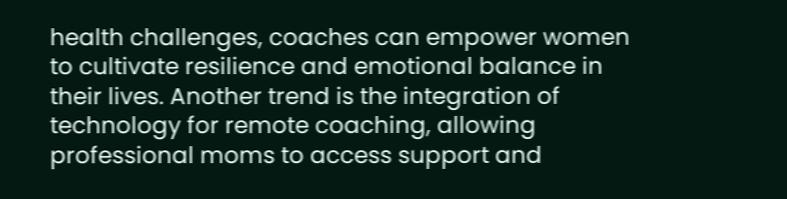health challenges, coaches can empower women to cultivate resilience and emotional balance in their lives. Another trend is the integration of technology for remote coaching, allowing professional moms to access support and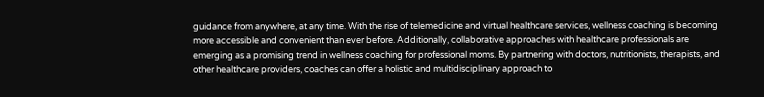guidance from anywhere, at any time. With the rise of telemedicine and virtual healthcare services, wellness coaching is becoming more accessible and convenient than ever before. Additionally, collaborative approaches with healthcare professionals are emerging as a promising trend in wellness coaching for professional moms. By partnering with doctors, nutritionists, therapists, and other healthcare providers, coaches can offer a holistic and multidisciplinary approach to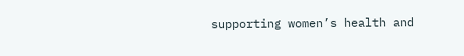supporting women’s health and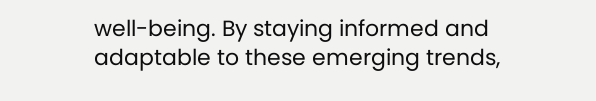well-being. By staying informed and adaptable to these emerging trends,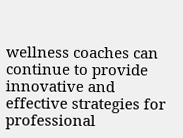wellness coaches can continue to provide innovative and effective strategies for professional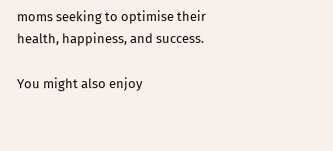moms seeking to optimise their health, happiness, and success.

You might also enjoy